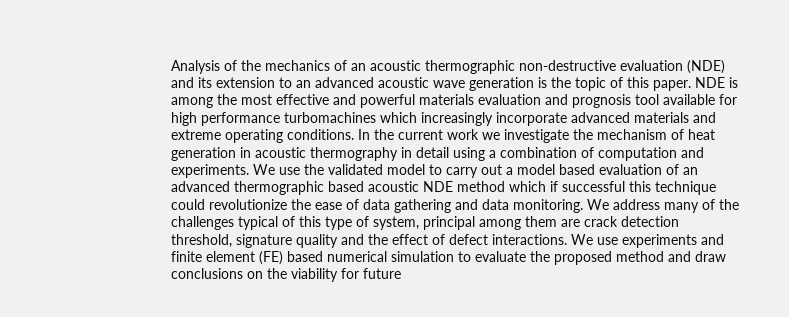Analysis of the mechanics of an acoustic thermographic non-destructive evaluation (NDE) and its extension to an advanced acoustic wave generation is the topic of this paper. NDE is among the most effective and powerful materials evaluation and prognosis tool available for high performance turbomachines which increasingly incorporate advanced materials and extreme operating conditions. In the current work we investigate the mechanism of heat generation in acoustic thermography in detail using a combination of computation and experiments. We use the validated model to carry out a model based evaluation of an advanced thermographic based acoustic NDE method which if successful this technique could revolutionize the ease of data gathering and data monitoring. We address many of the challenges typical of this type of system, principal among them are crack detection threshold, signature quality and the effect of defect interactions. We use experiments and finite element (FE) based numerical simulation to evaluate the proposed method and draw conclusions on the viability for future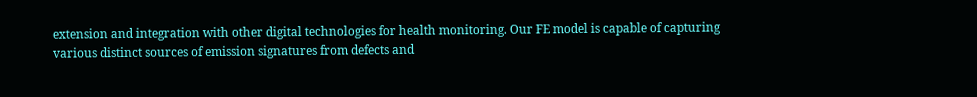extension and integration with other digital technologies for health monitoring. Our FE model is capable of capturing various distinct sources of emission signatures from defects and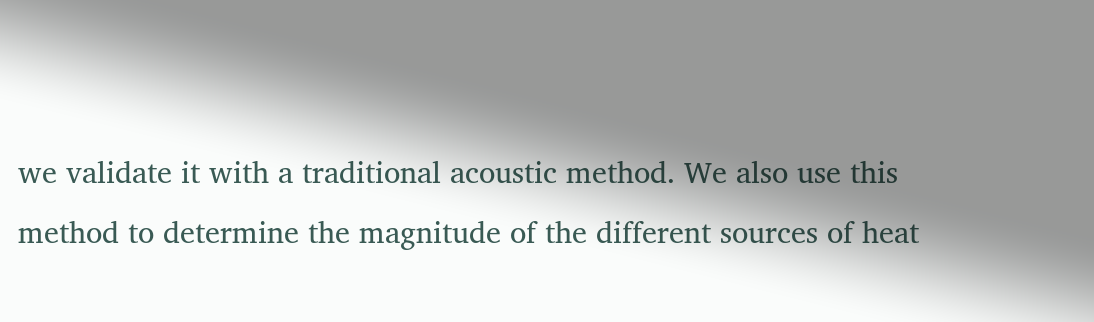we validate it with a traditional acoustic method. We also use this method to determine the magnitude of the different sources of heat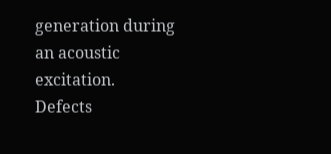generation during an acoustic excitation. Defects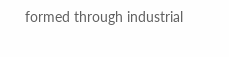formed through industrial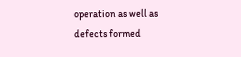operation as well as defects formed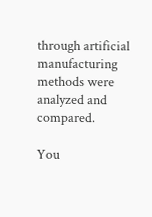through artificial manufacturing methods were analyzed and compared.

You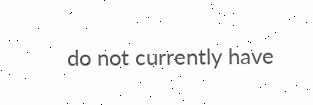do not currently have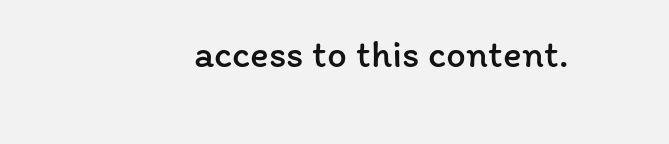access to this content.